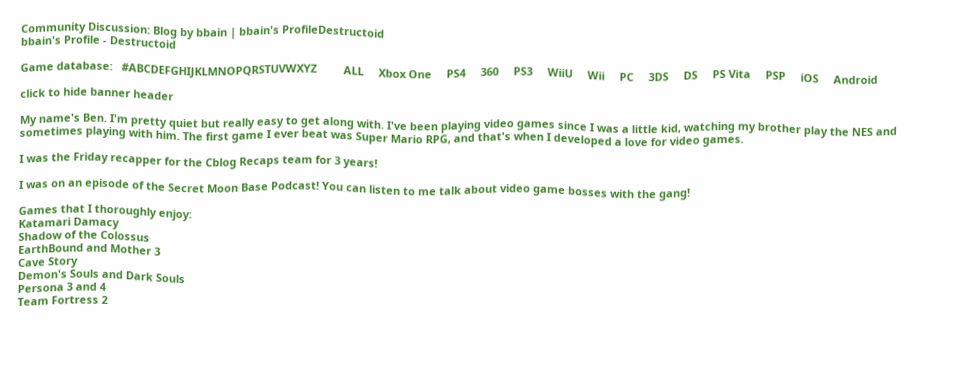Community Discussion: Blog by bbain | bbain's ProfileDestructoid
bbain's Profile - Destructoid

Game database:   #ABCDEFGHIJKLMNOPQRSTUVWXYZ         ALL     Xbox One     PS4     360     PS3     WiiU     Wii     PC     3DS     DS     PS Vita     PSP     iOS     Android

click to hide banner header

My name's Ben. I'm pretty quiet but really easy to get along with. I've been playing video games since I was a little kid, watching my brother play the NES and sometimes playing with him. The first game I ever beat was Super Mario RPG, and that's when I developed a love for video games.

I was the Friday recapper for the Cblog Recaps team for 3 years!

I was on an episode of the Secret Moon Base Podcast! You can listen to me talk about video game bosses with the gang!

Games that I thoroughly enjoy:
Katamari Damacy
Shadow of the Colossus
EarthBound and Mother 3
Cave Story
Demon's Souls and Dark Souls
Persona 3 and 4
Team Fortress 2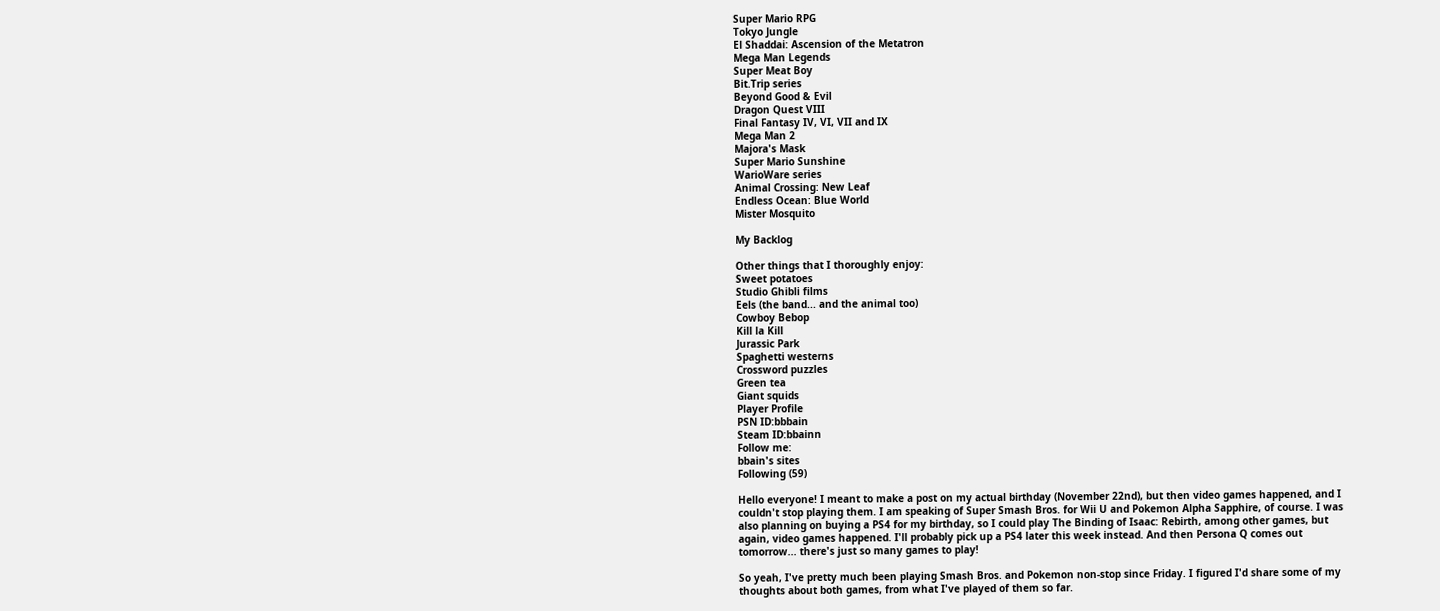Super Mario RPG
Tokyo Jungle
El Shaddai: Ascension of the Metatron
Mega Man Legends
Super Meat Boy
Bit.Trip series
Beyond Good & Evil
Dragon Quest VIII
Final Fantasy IV, VI, VII and IX
Mega Man 2
Majora's Mask
Super Mario Sunshine
WarioWare series
Animal Crossing: New Leaf
Endless Ocean: Blue World
Mister Mosquito

My Backlog

Other things that I thoroughly enjoy:
Sweet potatoes
Studio Ghibli films
Eels (the band... and the animal too)
Cowboy Bebop
Kill la Kill
Jurassic Park
Spaghetti westerns
Crossword puzzles
Green tea
Giant squids
Player Profile
PSN ID:bbbain
Steam ID:bbainn
Follow me:
bbain's sites
Following (59)

Hello everyone! I meant to make a post on my actual birthday (November 22nd), but then video games happened, and I couldn't stop playing them. I am speaking of Super Smash Bros. for Wii U and Pokemon Alpha Sapphire, of course. I was also planning on buying a PS4 for my birthday, so I could play The Binding of Isaac: Rebirth, among other games, but again, video games happened. I'll probably pick up a PS4 later this week instead. And then Persona Q comes out tomorrow... there's just so many games to play!

So yeah, I've pretty much been playing Smash Bros. and Pokemon non-stop since Friday. I figured I'd share some of my thoughts about both games, from what I've played of them so far.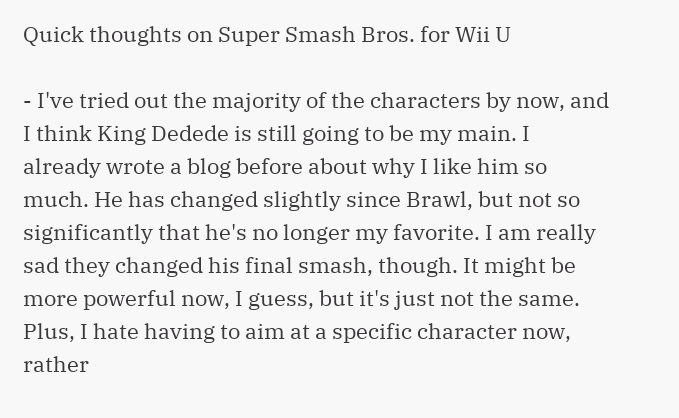Quick thoughts on Super Smash Bros. for Wii U

- I've tried out the majority of the characters by now, and I think King Dedede is still going to be my main. I already wrote a blog before about why I like him so much. He has changed slightly since Brawl, but not so significantly that he's no longer my favorite. I am really sad they changed his final smash, though. It might be more powerful now, I guess, but it's just not the same. Plus, I hate having to aim at a specific character now, rather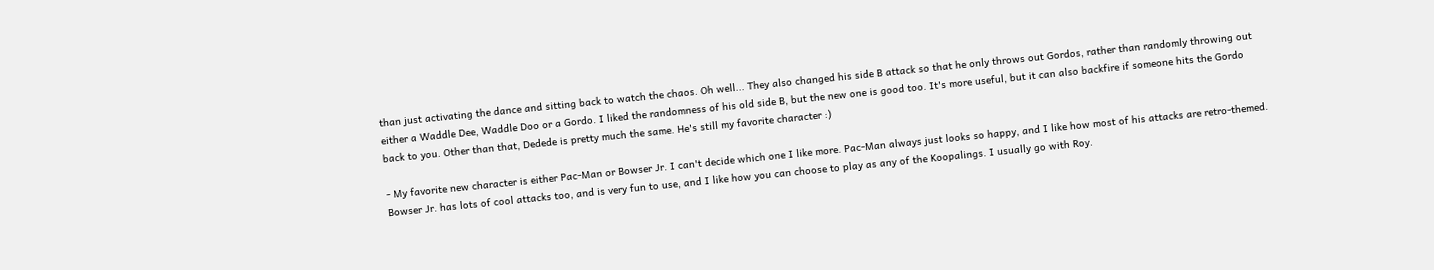than just activating the dance and sitting back to watch the chaos. Oh well... They also changed his side B attack so that he only throws out Gordos, rather than randomly throwing out either a Waddle Dee, Waddle Doo or a Gordo. I liked the randomness of his old side B, but the new one is good too. It's more useful, but it can also backfire if someone hits the Gordo back to you. Other than that, Dedede is pretty much the same. He's still my favorite character :)

- My favorite new character is either Pac-Man or Bowser Jr. I can't decide which one I like more. Pac-Man always just looks so happy, and I like how most of his attacks are retro-themed. Bowser Jr. has lots of cool attacks too, and is very fun to use, and I like how you can choose to play as any of the Koopalings. I usually go with Roy.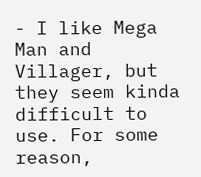- I like Mega Man and Villager, but they seem kinda difficult to use. For some reason,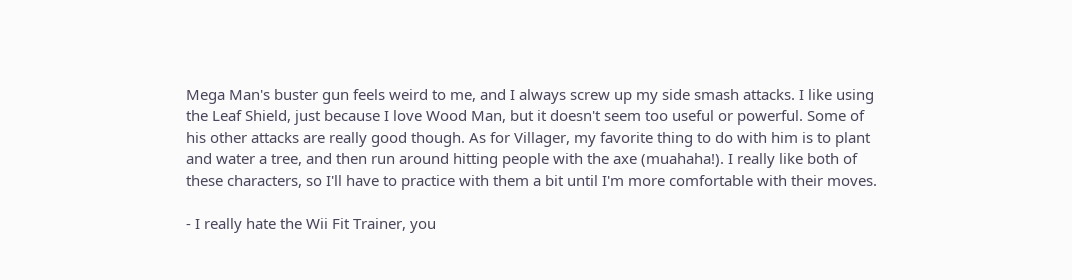Mega Man's buster gun feels weird to me, and I always screw up my side smash attacks. I like using the Leaf Shield, just because I love Wood Man, but it doesn't seem too useful or powerful. Some of his other attacks are really good though. As for Villager, my favorite thing to do with him is to plant and water a tree, and then run around hitting people with the axe (muahaha!). I really like both of these characters, so I'll have to practice with them a bit until I'm more comfortable with their moves.

- I really hate the Wii Fit Trainer, you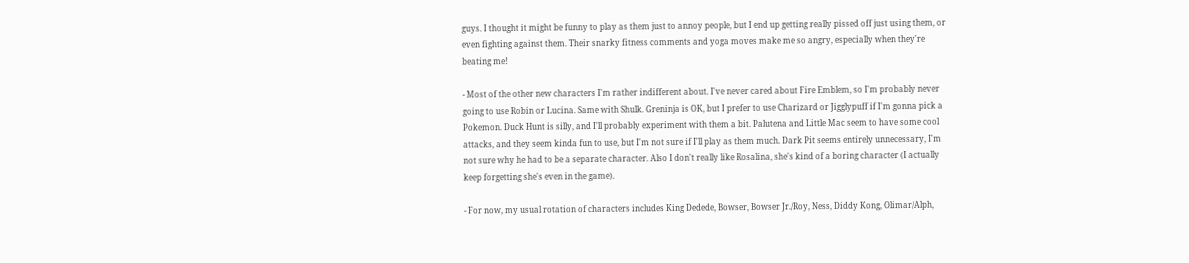guys. I thought it might be funny to play as them just to annoy people, but I end up getting really pissed off just using them, or even fighting against them. Their snarky fitness comments and yoga moves make me so angry, especially when they're beating me!

- Most of the other new characters I'm rather indifferent about. I've never cared about Fire Emblem, so I'm probably never going to use Robin or Lucina. Same with Shulk. Greninja is OK, but I prefer to use Charizard or Jigglypuff if I'm gonna pick a Pokemon. Duck Hunt is silly, and I'll probably experiment with them a bit. Palutena and Little Mac seem to have some cool attacks, and they seem kinda fun to use, but I'm not sure if I'll play as them much. Dark Pit seems entirely unnecessary, I'm not sure why he had to be a separate character. Also I don't really like Rosalina, she's kind of a boring character (I actually keep forgetting she's even in the game).

- For now, my usual rotation of characters includes King Dedede, Bowser, Bowser Jr./Roy, Ness, Diddy Kong, Olimar/Alph,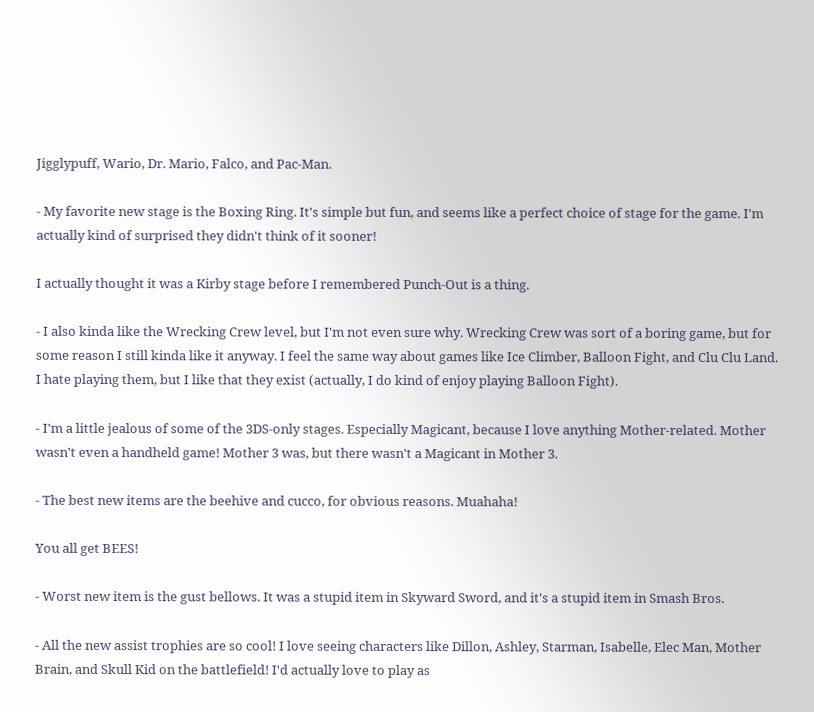Jigglypuff, Wario, Dr. Mario, Falco, and Pac-Man.

- My favorite new stage is the Boxing Ring. It's simple but fun, and seems like a perfect choice of stage for the game. I'm actually kind of surprised they didn't think of it sooner!

I actually thought it was a Kirby stage before I remembered Punch-Out is a thing.

- I also kinda like the Wrecking Crew level, but I'm not even sure why. Wrecking Crew was sort of a boring game, but for some reason I still kinda like it anyway. I feel the same way about games like Ice Climber, Balloon Fight, and Clu Clu Land. I hate playing them, but I like that they exist (actually, I do kind of enjoy playing Balloon Fight).

- I'm a little jealous of some of the 3DS-only stages. Especially Magicant, because I love anything Mother-related. Mother wasn't even a handheld game! Mother 3 was, but there wasn't a Magicant in Mother 3.

- The best new items are the beehive and cucco, for obvious reasons. Muahaha!

You all get BEES!

- Worst new item is the gust bellows. It was a stupid item in Skyward Sword, and it's a stupid item in Smash Bros.

- All the new assist trophies are so cool! I love seeing characters like Dillon, Ashley, Starman, Isabelle, Elec Man, Mother Brain, and Skull Kid on the battlefield! I'd actually love to play as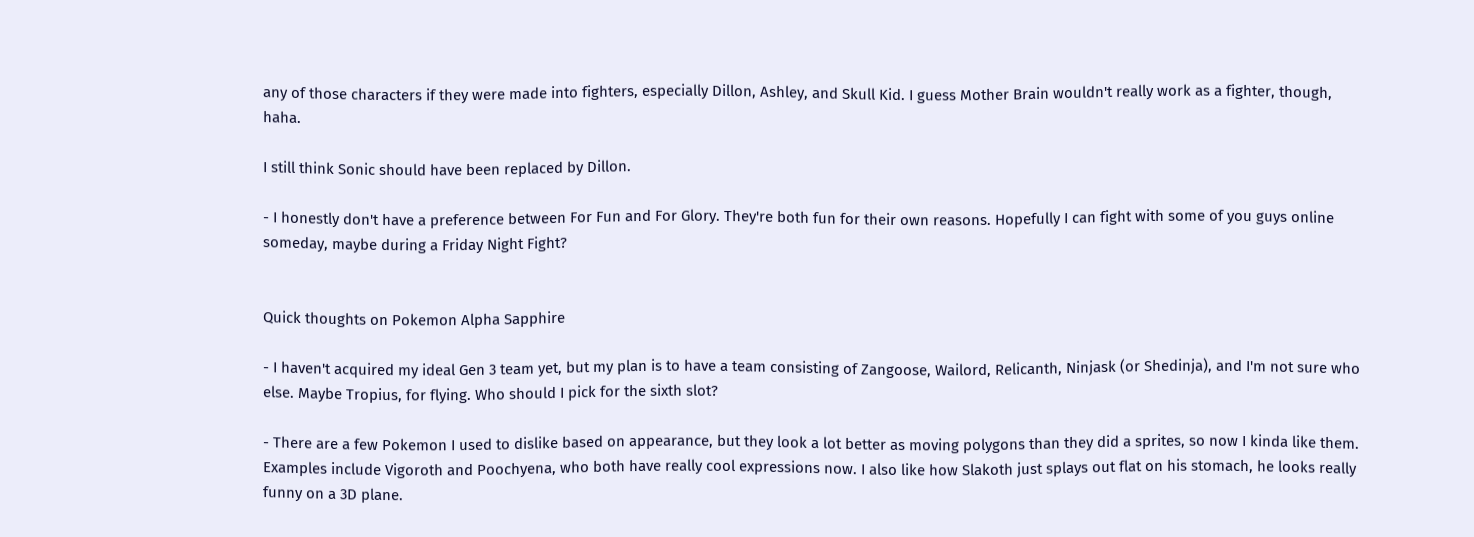any of those characters if they were made into fighters, especially Dillon, Ashley, and Skull Kid. I guess Mother Brain wouldn't really work as a fighter, though, haha.

I still think Sonic should have been replaced by Dillon.

- I honestly don't have a preference between For Fun and For Glory. They're both fun for their own reasons. Hopefully I can fight with some of you guys online someday, maybe during a Friday Night Fight?


Quick thoughts on Pokemon Alpha Sapphire

- I haven't acquired my ideal Gen 3 team yet, but my plan is to have a team consisting of Zangoose, Wailord, Relicanth, Ninjask (or Shedinja), and I'm not sure who else. Maybe Tropius, for flying. Who should I pick for the sixth slot?

- There are a few Pokemon I used to dislike based on appearance, but they look a lot better as moving polygons than they did a sprites, so now I kinda like them. Examples include Vigoroth and Poochyena, who both have really cool expressions now. I also like how Slakoth just splays out flat on his stomach, he looks really funny on a 3D plane.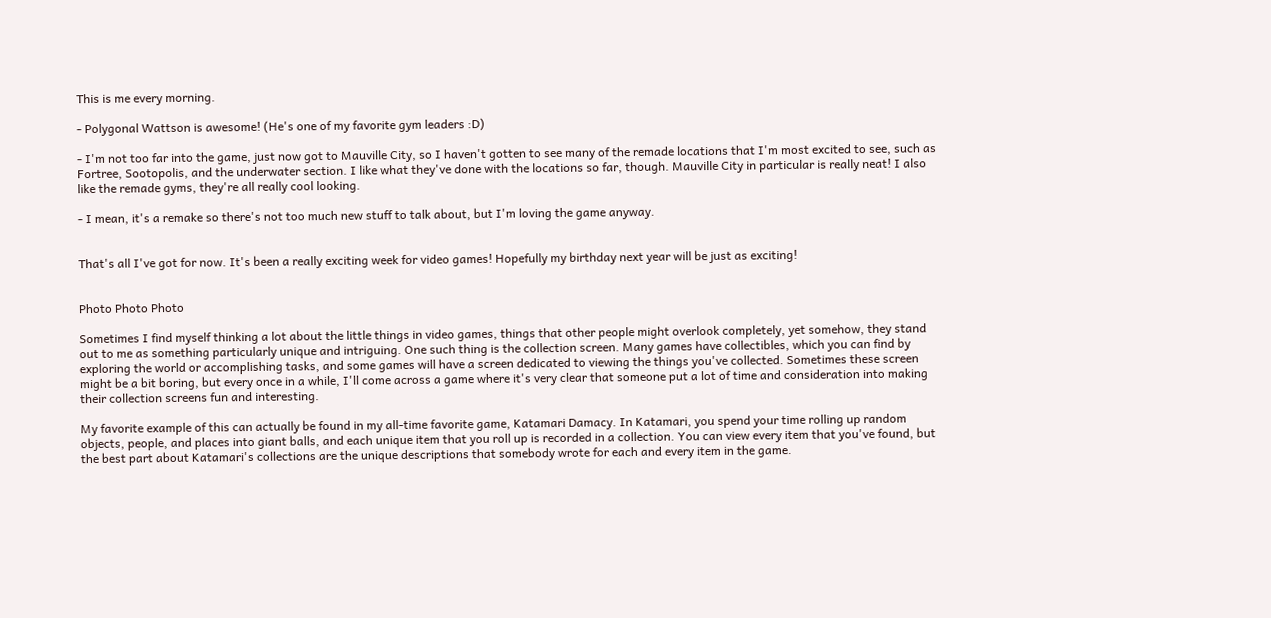This is me every morning.

- Polygonal Wattson is awesome! (He's one of my favorite gym leaders :D)

- I'm not too far into the game, just now got to Mauville City, so I haven't gotten to see many of the remade locations that I'm most excited to see, such as Fortree, Sootopolis, and the underwater section. I like what they've done with the locations so far, though. Mauville City in particular is really neat! I also like the remade gyms, they're all really cool looking.

- I mean, it's a remake so there's not too much new stuff to talk about, but I'm loving the game anyway.


That's all I've got for now. It's been a really exciting week for video games! Hopefully my birthday next year will be just as exciting!


Photo Photo Photo

Sometimes I find myself thinking a lot about the little things in video games, things that other people might overlook completely, yet somehow, they stand out to me as something particularly unique and intriguing. One such thing is the collection screen. Many games have collectibles, which you can find by exploring the world or accomplishing tasks, and some games will have a screen dedicated to viewing the things you've collected. Sometimes these screen might be a bit boring, but every once in a while, I'll come across a game where it's very clear that someone put a lot of time and consideration into making their collection screens fun and interesting.

My favorite example of this can actually be found in my all-time favorite game, Katamari Damacy. In Katamari, you spend your time rolling up random objects, people, and places into giant balls, and each unique item that you roll up is recorded in a collection. You can view every item that you've found, but the best part about Katamari's collections are the unique descriptions that somebody wrote for each and every item in the game.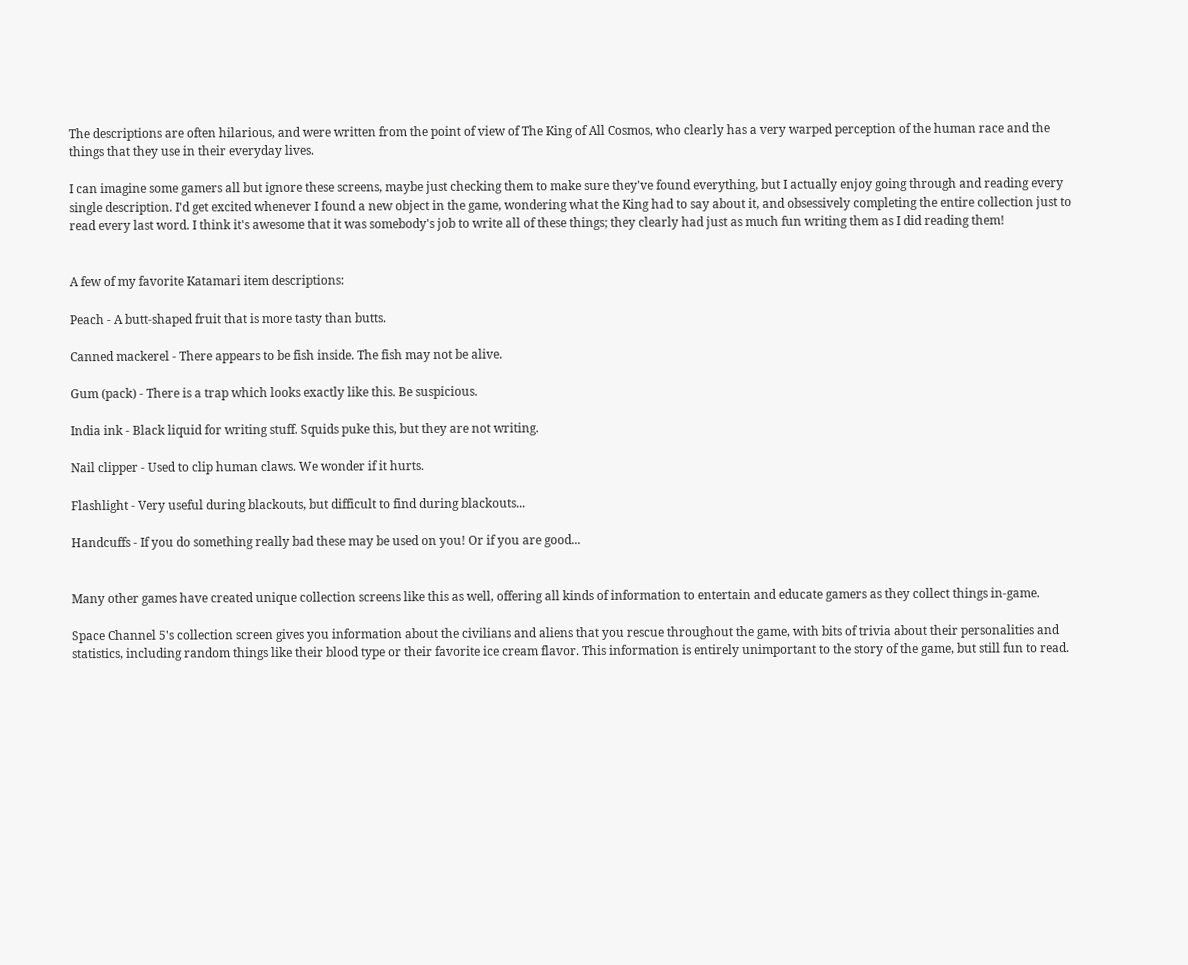The descriptions are often hilarious, and were written from the point of view of The King of All Cosmos, who clearly has a very warped perception of the human race and the things that they use in their everyday lives.

I can imagine some gamers all but ignore these screens, maybe just checking them to make sure they've found everything, but I actually enjoy going through and reading every single description. I'd get excited whenever I found a new object in the game, wondering what the King had to say about it, and obsessively completing the entire collection just to read every last word. I think it's awesome that it was somebody's job to write all of these things; they clearly had just as much fun writing them as I did reading them!


A few of my favorite Katamari item descriptions:

Peach - A butt-shaped fruit that is more tasty than butts.

Canned mackerel - There appears to be fish inside. The fish may not be alive.

Gum (pack) - There is a trap which looks exactly like this. Be suspicious.

India ink - Black liquid for writing stuff. Squids puke this, but they are not writing.

Nail clipper - Used to clip human claws. We wonder if it hurts.

Flashlight - Very useful during blackouts, but difficult to find during blackouts...

Handcuffs - If you do something really bad these may be used on you! Or if you are good...


Many other games have created unique collection screens like this as well, offering all kinds of information to entertain and educate gamers as they collect things in-game.

Space Channel 5's collection screen gives you information about the civilians and aliens that you rescue throughout the game, with bits of trivia about their personalities and statistics, including random things like their blood type or their favorite ice cream flavor. This information is entirely unimportant to the story of the game, but still fun to read.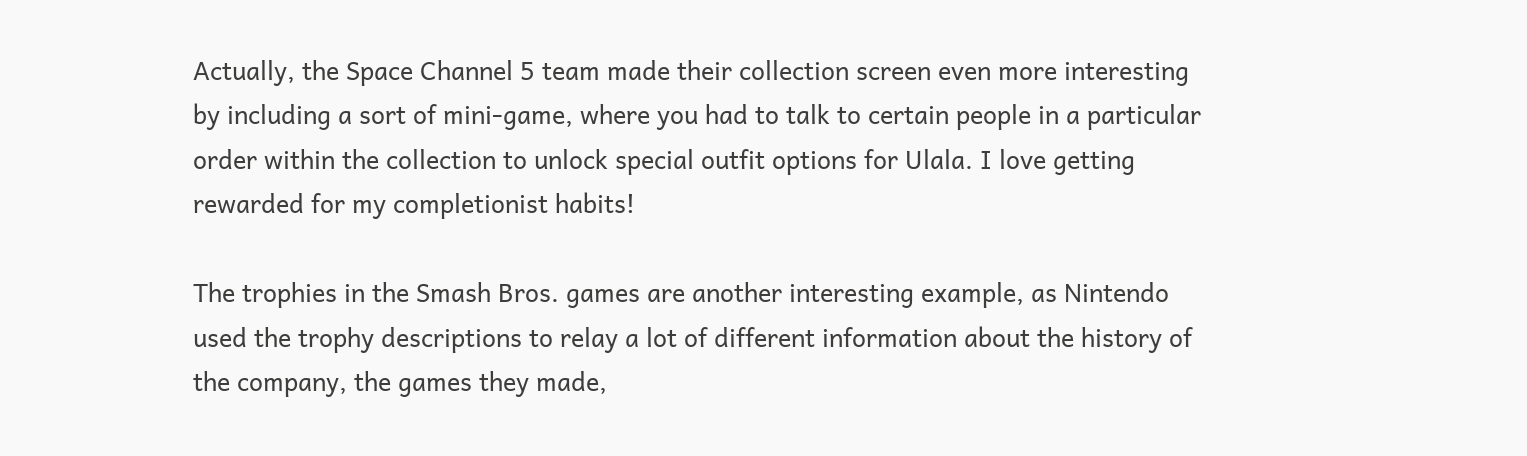Actually, the Space Channel 5 team made their collection screen even more interesting by including a sort of mini-game, where you had to talk to certain people in a particular order within the collection to unlock special outfit options for Ulala. I love getting rewarded for my completionist habits!

The trophies in the Smash Bros. games are another interesting example, as Nintendo used the trophy descriptions to relay a lot of different information about the history of the company, the games they made,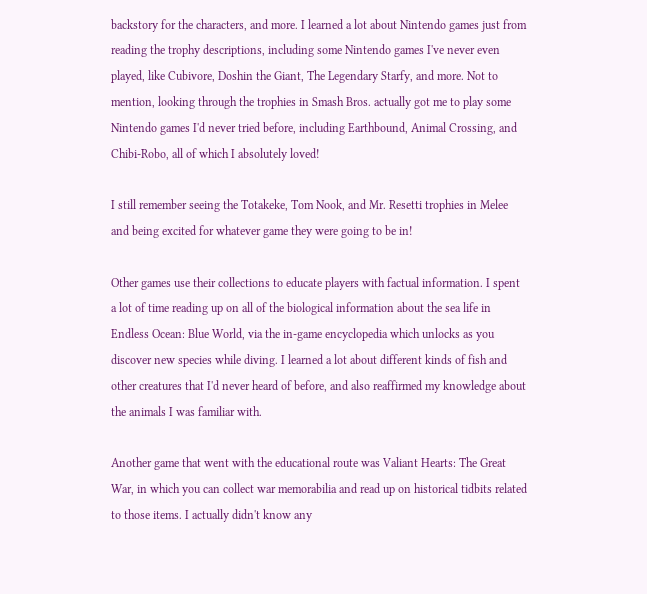backstory for the characters, and more. I learned a lot about Nintendo games just from reading the trophy descriptions, including some Nintendo games I've never even played, like Cubivore, Doshin the Giant, The Legendary Starfy, and more. Not to mention, looking through the trophies in Smash Bros. actually got me to play some Nintendo games I'd never tried before, including Earthbound, Animal Crossing, and Chibi-Robo, all of which I absolutely loved!

I still remember seeing the Totakeke, Tom Nook, and Mr. Resetti trophies in Melee and being excited for whatever game they were going to be in!

Other games use their collections to educate players with factual information. I spent a lot of time reading up on all of the biological information about the sea life in Endless Ocean: Blue World, via the in-game encyclopedia which unlocks as you discover new species while diving. I learned a lot about different kinds of fish and other creatures that I'd never heard of before, and also reaffirmed my knowledge about the animals I was familiar with.

Another game that went with the educational route was Valiant Hearts: The Great War, in which you can collect war memorabilia and read up on historical tidbits related to those items. I actually didn't know any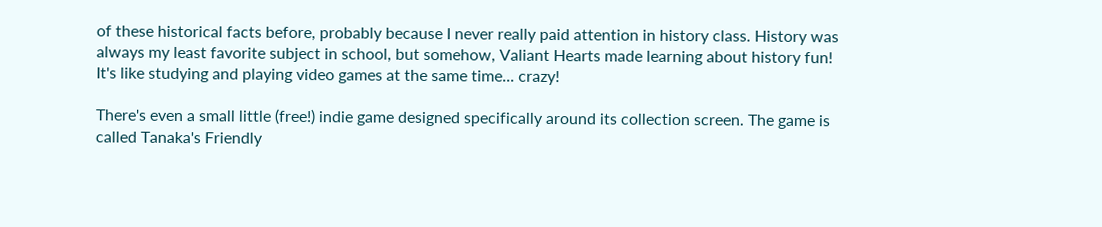of these historical facts before, probably because I never really paid attention in history class. History was always my least favorite subject in school, but somehow, Valiant Hearts made learning about history fun! It's like studying and playing video games at the same time... crazy!

There's even a small little (free!) indie game designed specifically around its collection screen. The game is called Tanaka's Friendly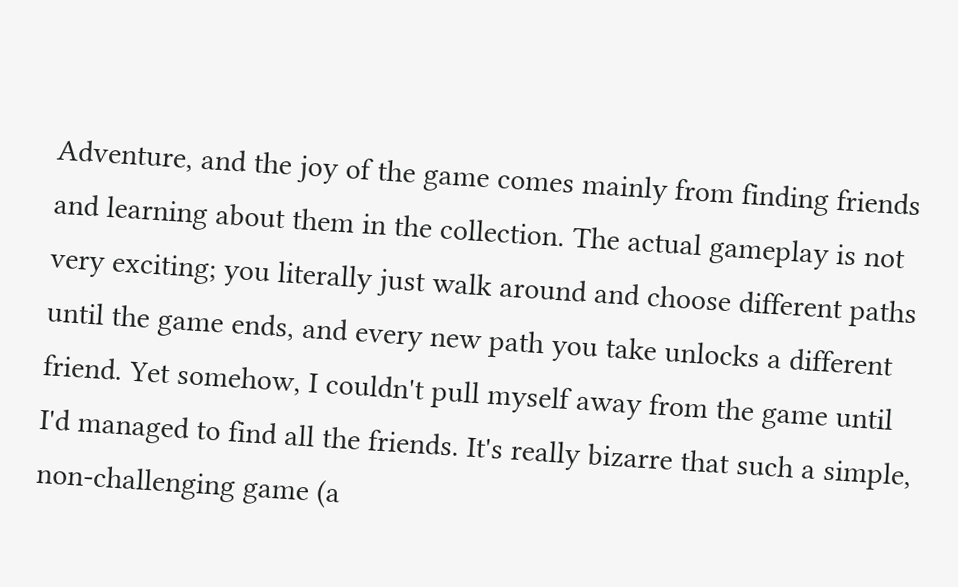Adventure, and the joy of the game comes mainly from finding friends and learning about them in the collection. The actual gameplay is not very exciting; you literally just walk around and choose different paths until the game ends, and every new path you take unlocks a different friend. Yet somehow, I couldn't pull myself away from the game until I'd managed to find all the friends. It's really bizarre that such a simple, non-challenging game (a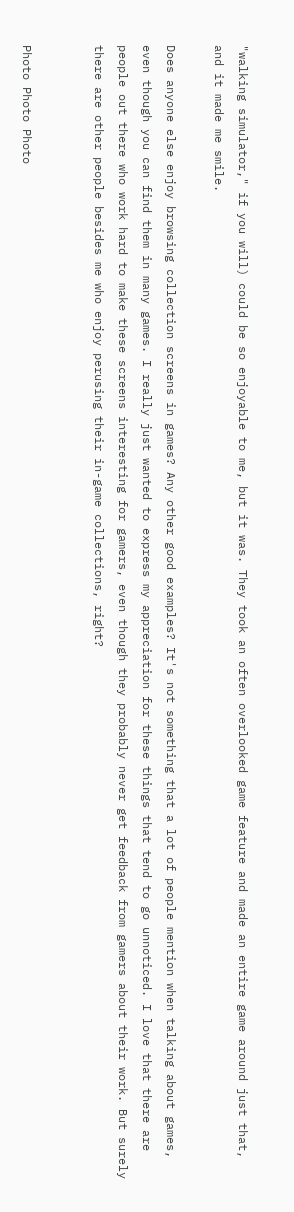"walking simulator," if you will) could be so enjoyable to me, but it was. They took an often overlooked game feature and made an entire game around just that, and it made me smile.

Does anyone else enjoy browsing collection screens in games? Any other good examples? It's not something that a lot of people mention when talking about games, even though you can find them in many games. I really just wanted to express my appreciation for these things that tend to go unnoticed. I love that there are people out there who work hard to make these screens interesting for gamers, even though they probably never get feedback from gamers about their work. But surely there are other people besides me who enjoy perusing their in-game collections, right?


Photo Photo Photo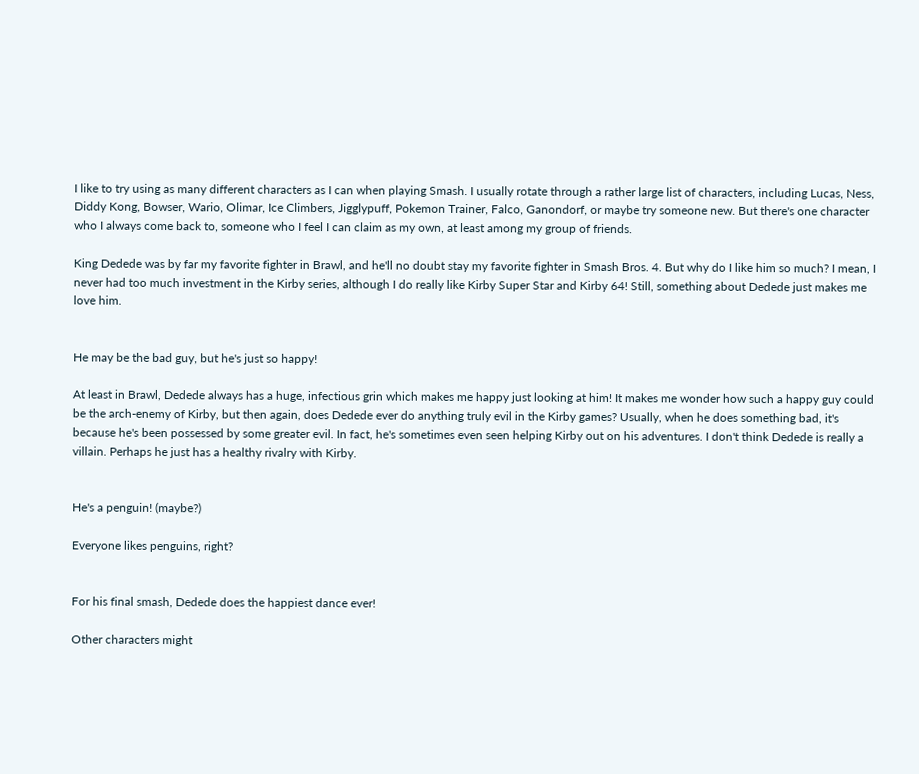I like to try using as many different characters as I can when playing Smash. I usually rotate through a rather large list of characters, including Lucas, Ness, Diddy Kong, Bowser, Wario, Olimar, Ice Climbers, Jigglypuff, Pokemon Trainer, Falco, Ganondorf, or maybe try someone new. But there's one character who I always come back to, someone who I feel I can claim as my own, at least among my group of friends.

King Dedede was by far my favorite fighter in Brawl, and he'll no doubt stay my favorite fighter in Smash Bros. 4. But why do I like him so much? I mean, I never had too much investment in the Kirby series, although I do really like Kirby Super Star and Kirby 64! Still, something about Dedede just makes me love him.


He may be the bad guy, but he's just so happy!

At least in Brawl, Dedede always has a huge, infectious grin which makes me happy just looking at him! It makes me wonder how such a happy guy could be the arch-enemy of Kirby, but then again, does Dedede ever do anything truly evil in the Kirby games? Usually, when he does something bad, it's because he's been possessed by some greater evil. In fact, he's sometimes even seen helping Kirby out on his adventures. I don't think Dedede is really a villain. Perhaps he just has a healthy rivalry with Kirby.


He's a penguin! (maybe?)

Everyone likes penguins, right?


For his final smash, Dedede does the happiest dance ever!

Other characters might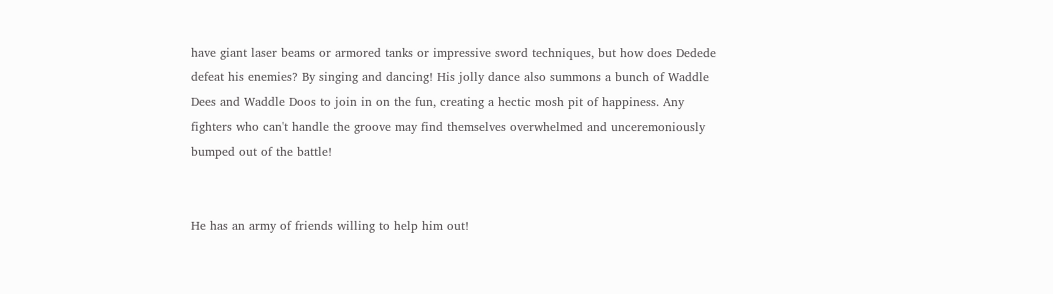have giant laser beams or armored tanks or impressive sword techniques, but how does Dedede defeat his enemies? By singing and dancing! His jolly dance also summons a bunch of Waddle Dees and Waddle Doos to join in on the fun, creating a hectic mosh pit of happiness. Any fighters who can't handle the groove may find themselves overwhelmed and unceremoniously bumped out of the battle!


He has an army of friends willing to help him out!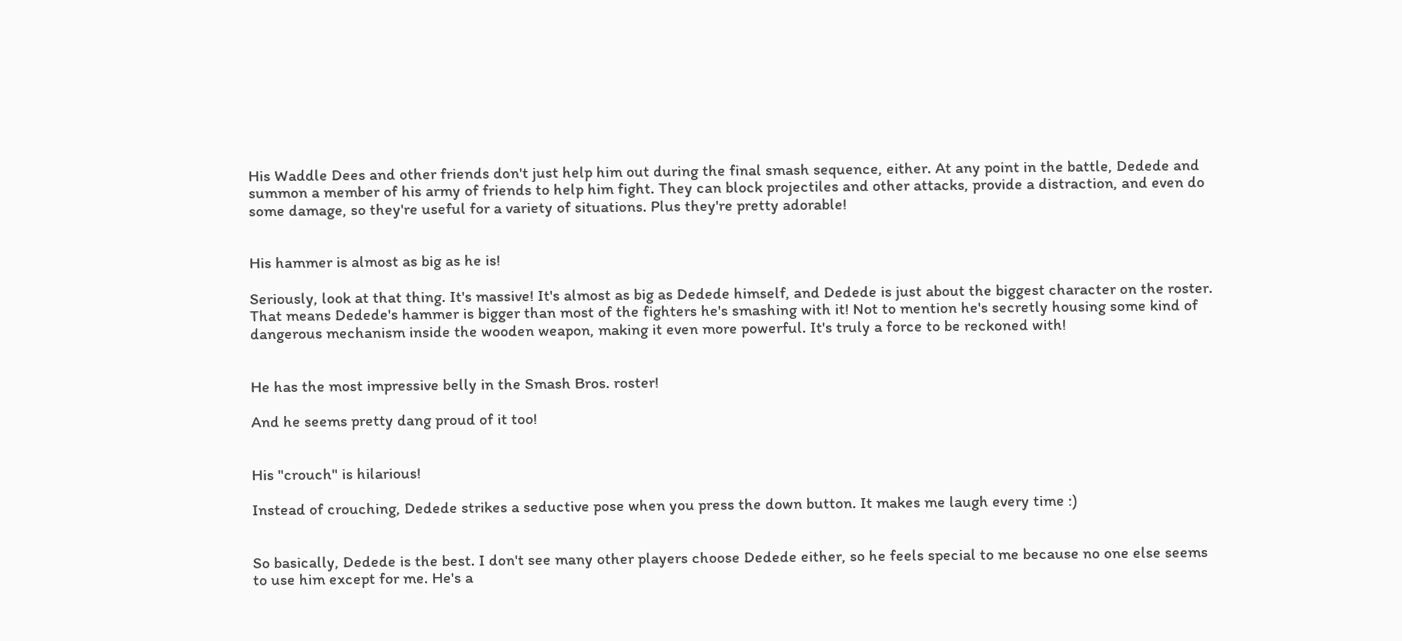His Waddle Dees and other friends don't just help him out during the final smash sequence, either. At any point in the battle, Dedede and summon a member of his army of friends to help him fight. They can block projectiles and other attacks, provide a distraction, and even do some damage, so they're useful for a variety of situations. Plus they're pretty adorable!


His hammer is almost as big as he is!

Seriously, look at that thing. It's massive! It's almost as big as Dedede himself, and Dedede is just about the biggest character on the roster. That means Dedede's hammer is bigger than most of the fighters he's smashing with it! Not to mention he's secretly housing some kind of dangerous mechanism inside the wooden weapon, making it even more powerful. It's truly a force to be reckoned with!


He has the most impressive belly in the Smash Bros. roster!

And he seems pretty dang proud of it too!


His "crouch" is hilarious!

Instead of crouching, Dedede strikes a seductive pose when you press the down button. It makes me laugh every time :)


So basically, Dedede is the best. I don't see many other players choose Dedede either, so he feels special to me because no one else seems to use him except for me. He's a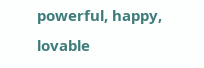powerful, happy, lovable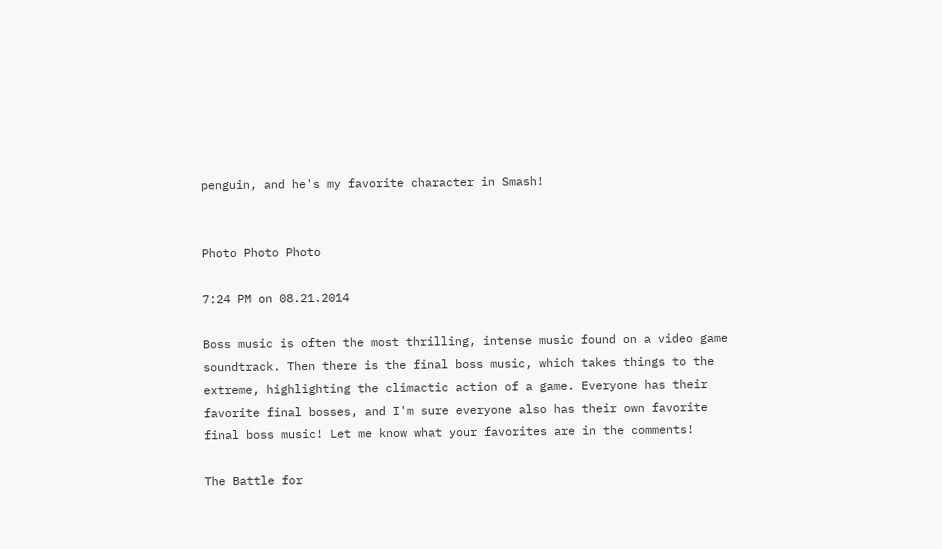penguin, and he's my favorite character in Smash!


Photo Photo Photo

7:24 PM on 08.21.2014

Boss music is often the most thrilling, intense music found on a video game soundtrack. Then there is the final boss music, which takes things to the extreme, highlighting the climactic action of a game. Everyone has their favorite final bosses, and I'm sure everyone also has their own favorite final boss music! Let me know what your favorites are in the comments!

The Battle for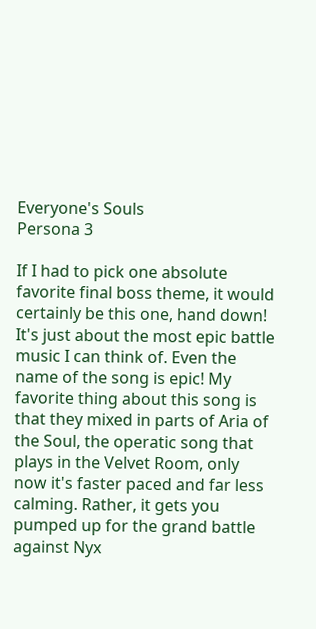Everyone's Souls
Persona 3

If I had to pick one absolute favorite final boss theme, it would certainly be this one, hand down! It's just about the most epic battle music I can think of. Even the name of the song is epic! My favorite thing about this song is that they mixed in parts of Aria of the Soul, the operatic song that plays in the Velvet Room, only now it's faster paced and far less calming. Rather, it gets you pumped up for the grand battle against Nyx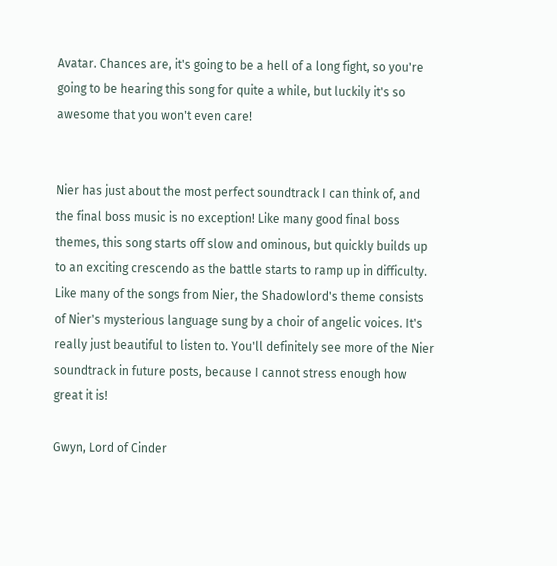Avatar. Chances are, it's going to be a hell of a long fight, so you're going to be hearing this song for quite a while, but luckily it's so awesome that you won't even care!


Nier has just about the most perfect soundtrack I can think of, and the final boss music is no exception! Like many good final boss themes, this song starts off slow and ominous, but quickly builds up to an exciting crescendo as the battle starts to ramp up in difficulty. Like many of the songs from Nier, the Shadowlord's theme consists of Nier's mysterious language sung by a choir of angelic voices. It's really just beautiful to listen to. You'll definitely see more of the Nier soundtrack in future posts, because I cannot stress enough how great it is!

Gwyn, Lord of Cinder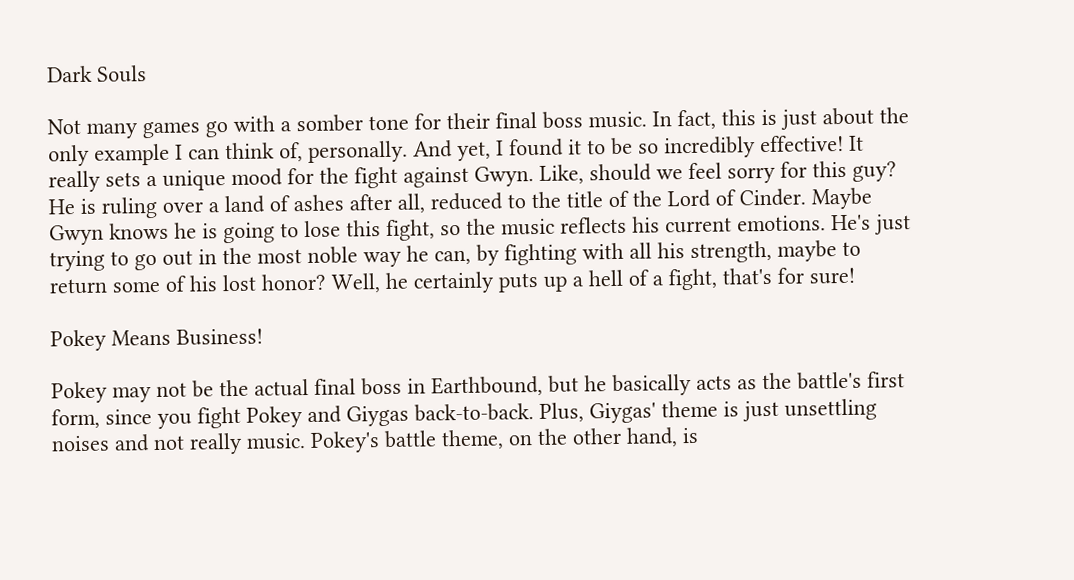Dark Souls

Not many games go with a somber tone for their final boss music. In fact, this is just about the only example I can think of, personally. And yet, I found it to be so incredibly effective! It really sets a unique mood for the fight against Gwyn. Like, should we feel sorry for this guy? He is ruling over a land of ashes after all, reduced to the title of the Lord of Cinder. Maybe Gwyn knows he is going to lose this fight, so the music reflects his current emotions. He's just trying to go out in the most noble way he can, by fighting with all his strength, maybe to return some of his lost honor? Well, he certainly puts up a hell of a fight, that's for sure!

Pokey Means Business!

Pokey may not be the actual final boss in Earthbound, but he basically acts as the battle's first form, since you fight Pokey and Giygas back-to-back. Plus, Giygas' theme is just unsettling noises and not really music. Pokey's battle theme, on the other hand, is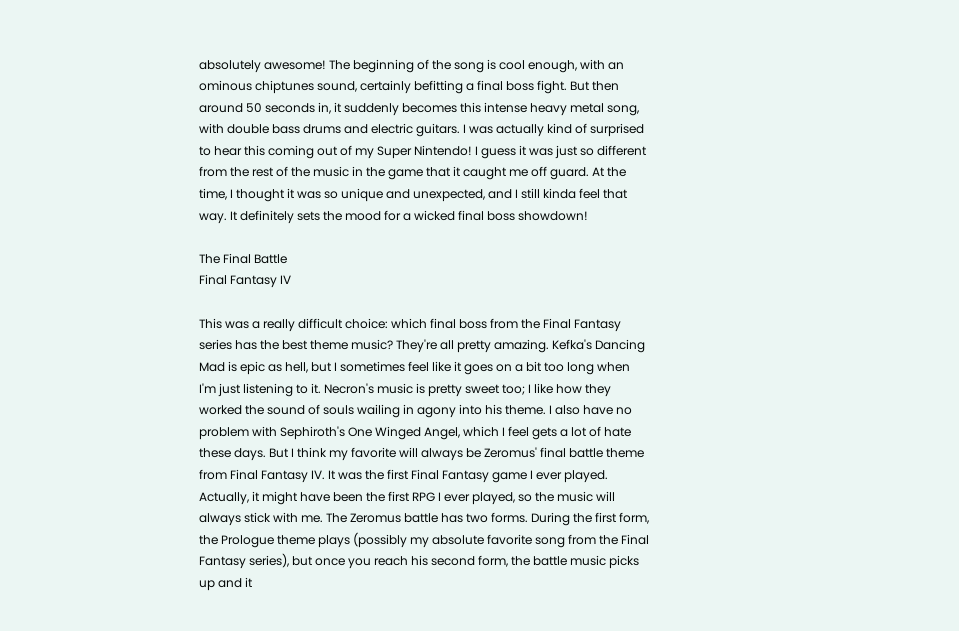absolutely awesome! The beginning of the song is cool enough, with an ominous chiptunes sound, certainly befitting a final boss fight. But then around 50 seconds in, it suddenly becomes this intense heavy metal song, with double bass drums and electric guitars. I was actually kind of surprised to hear this coming out of my Super Nintendo! I guess it was just so different from the rest of the music in the game that it caught me off guard. At the time, I thought it was so unique and unexpected, and I still kinda feel that way. It definitely sets the mood for a wicked final boss showdown!

The Final Battle
Final Fantasy IV

This was a really difficult choice: which final boss from the Final Fantasy series has the best theme music? They're all pretty amazing. Kefka's Dancing Mad is epic as hell, but I sometimes feel like it goes on a bit too long when I'm just listening to it. Necron's music is pretty sweet too; I like how they worked the sound of souls wailing in agony into his theme. I also have no problem with Sephiroth's One Winged Angel, which I feel gets a lot of hate these days. But I think my favorite will always be Zeromus' final battle theme from Final Fantasy IV. It was the first Final Fantasy game I ever played. Actually, it might have been the first RPG I ever played, so the music will always stick with me. The Zeromus battle has two forms. During the first form, the Prologue theme plays (possibly my absolute favorite song from the Final Fantasy series), but once you reach his second form, the battle music picks up and it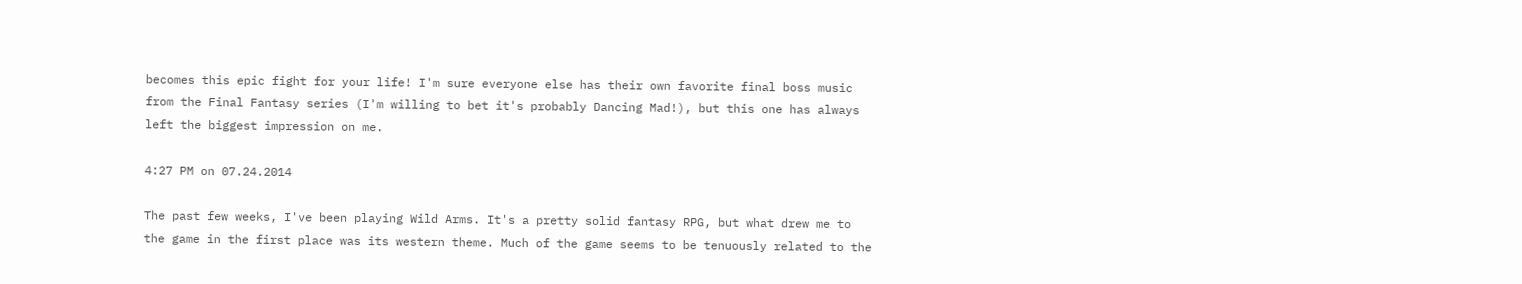becomes this epic fight for your life! I'm sure everyone else has their own favorite final boss music from the Final Fantasy series (I'm willing to bet it's probably Dancing Mad!), but this one has always left the biggest impression on me.

4:27 PM on 07.24.2014

The past few weeks, I've been playing Wild Arms. It's a pretty solid fantasy RPG, but what drew me to the game in the first place was its western theme. Much of the game seems to be tenuously related to the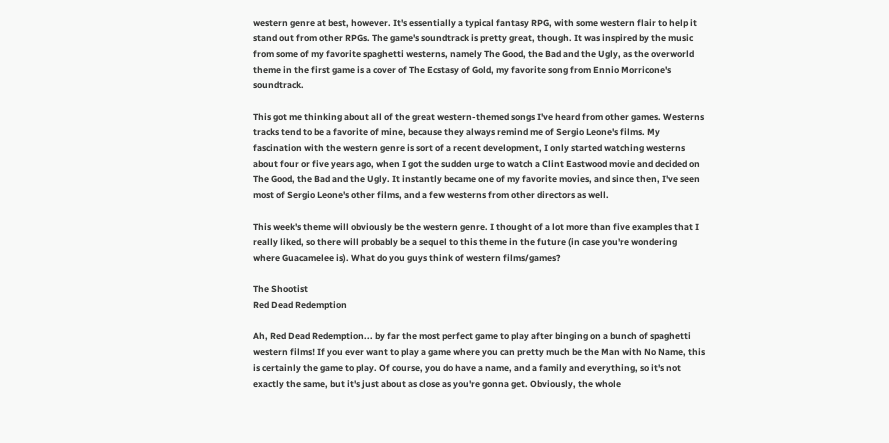western genre at best, however. It's essentially a typical fantasy RPG, with some western flair to help it stand out from other RPGs. The game's soundtrack is pretty great, though. It was inspired by the music from some of my favorite spaghetti westerns, namely The Good, the Bad and the Ugly, as the overworld theme in the first game is a cover of The Ecstasy of Gold, my favorite song from Ennio Morricone's soundtrack.

This got me thinking about all of the great western-themed songs I've heard from other games. Westerns tracks tend to be a favorite of mine, because they always remind me of Sergio Leone's films. My fascination with the western genre is sort of a recent development, I only started watching westerns about four or five years ago, when I got the sudden urge to watch a Clint Eastwood movie and decided on The Good, the Bad and the Ugly. It instantly became one of my favorite movies, and since then, I've seen most of Sergio Leone's other films, and a few westerns from other directors as well.

This week's theme will obviously be the western genre. I thought of a lot more than five examples that I really liked, so there will probably be a sequel to this theme in the future (in case you're wondering where Guacamelee is). What do you guys think of western films/games?

The Shootist
Red Dead Redemption

Ah, Red Dead Redemption... by far the most perfect game to play after binging on a bunch of spaghetti western films! If you ever want to play a game where you can pretty much be the Man with No Name, this is certainly the game to play. Of course, you do have a name, and a family and everything, so it's not exactly the same, but it's just about as close as you're gonna get. Obviously, the whole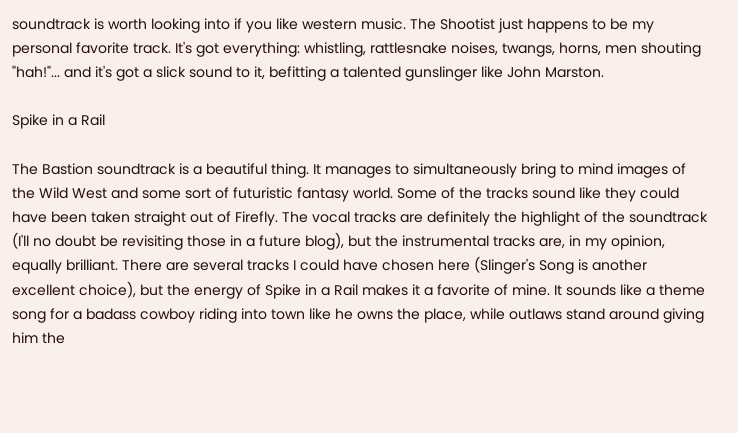soundtrack is worth looking into if you like western music. The Shootist just happens to be my personal favorite track. It's got everything: whistling, rattlesnake noises, twangs, horns, men shouting "hah!"... and it's got a slick sound to it, befitting a talented gunslinger like John Marston.

Spike in a Rail

The Bastion soundtrack is a beautiful thing. It manages to simultaneously bring to mind images of the Wild West and some sort of futuristic fantasy world. Some of the tracks sound like they could have been taken straight out of Firefly. The vocal tracks are definitely the highlight of the soundtrack (I'll no doubt be revisiting those in a future blog), but the instrumental tracks are, in my opinion, equally brilliant. There are several tracks I could have chosen here (Slinger's Song is another excellent choice), but the energy of Spike in a Rail makes it a favorite of mine. It sounds like a theme song for a badass cowboy riding into town like he owns the place, while outlaws stand around giving him the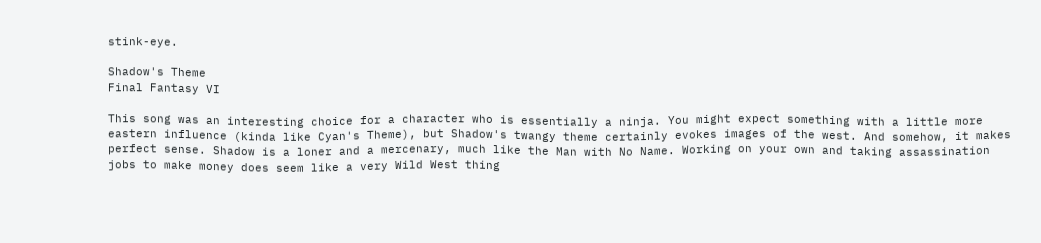stink-eye.

Shadow's Theme
Final Fantasy VI

This song was an interesting choice for a character who is essentially a ninja. You might expect something with a little more eastern influence (kinda like Cyan's Theme), but Shadow's twangy theme certainly evokes images of the west. And somehow, it makes perfect sense. Shadow is a loner and a mercenary, much like the Man with No Name. Working on your own and taking assassination jobs to make money does seem like a very Wild West thing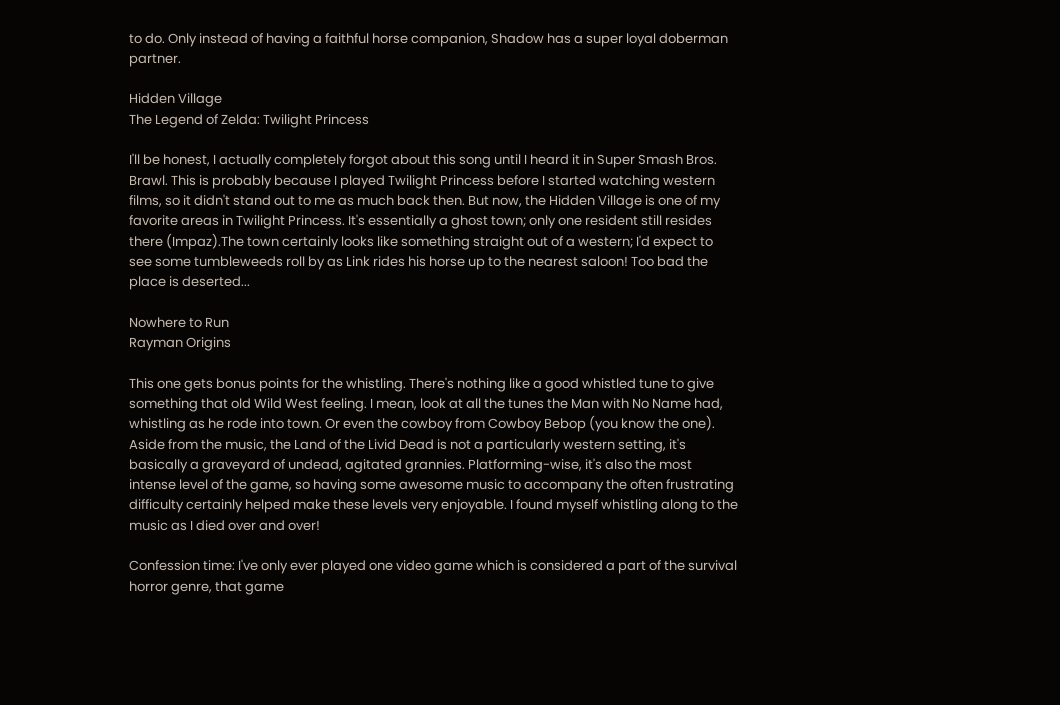to do. Only instead of having a faithful horse companion, Shadow has a super loyal doberman partner.

Hidden Village
The Legend of Zelda: Twilight Princess

I'll be honest, I actually completely forgot about this song until I heard it in Super Smash Bros. Brawl. This is probably because I played Twilight Princess before I started watching western films, so it didn't stand out to me as much back then. But now, the Hidden Village is one of my favorite areas in Twilight Princess. It's essentially a ghost town; only one resident still resides there (Impaz).The town certainly looks like something straight out of a western; I'd expect to see some tumbleweeds roll by as Link rides his horse up to the nearest saloon! Too bad the place is deserted...

Nowhere to Run
Rayman Origins

This one gets bonus points for the whistling. There's nothing like a good whistled tune to give something that old Wild West feeling. I mean, look at all the tunes the Man with No Name had, whistling as he rode into town. Or even the cowboy from Cowboy Bebop (you know the one). Aside from the music, the Land of the Livid Dead is not a particularly western setting, it's basically a graveyard of undead, agitated grannies. Platforming-wise, it's also the most intense level of the game, so having some awesome music to accompany the often frustrating difficulty certainly helped make these levels very enjoyable. I found myself whistling along to the music as I died over and over!

Confession time: I've only ever played one video game which is considered a part of the survival horror genre, that game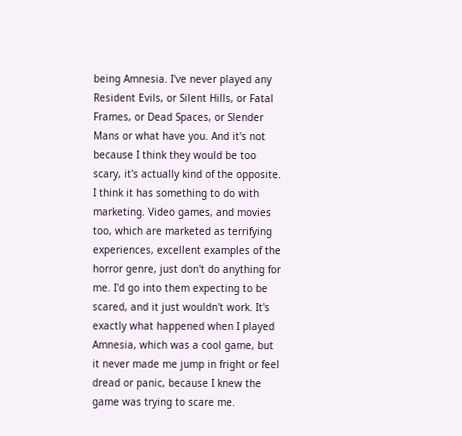being Amnesia. I've never played any Resident Evils, or Silent Hills, or Fatal Frames, or Dead Spaces, or Slender Mans or what have you. And it's not because I think they would be too scary, it's actually kind of the opposite. I think it has something to do with marketing. Video games, and movies too, which are marketed as terrifying experiences, excellent examples of the horror genre, just don't do anything for me. I'd go into them expecting to be scared, and it just wouldn't work. It's exactly what happened when I played Amnesia, which was a cool game, but it never made me jump in fright or feel dread or panic, because I knew the game was trying to scare me.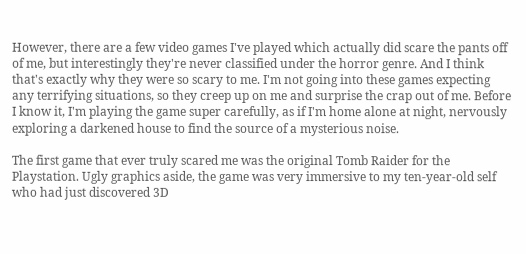However, there are a few video games I've played which actually did scare the pants off of me, but interestingly they're never classified under the horror genre. And I think that's exactly why they were so scary to me. I'm not going into these games expecting any terrifying situations, so they creep up on me and surprise the crap out of me. Before I know it, I'm playing the game super carefully, as if I'm home alone at night, nervously exploring a darkened house to find the source of a mysterious noise.

The first game that ever truly scared me was the original Tomb Raider for the Playstation. Ugly graphics aside, the game was very immersive to my ten-year-old self who had just discovered 3D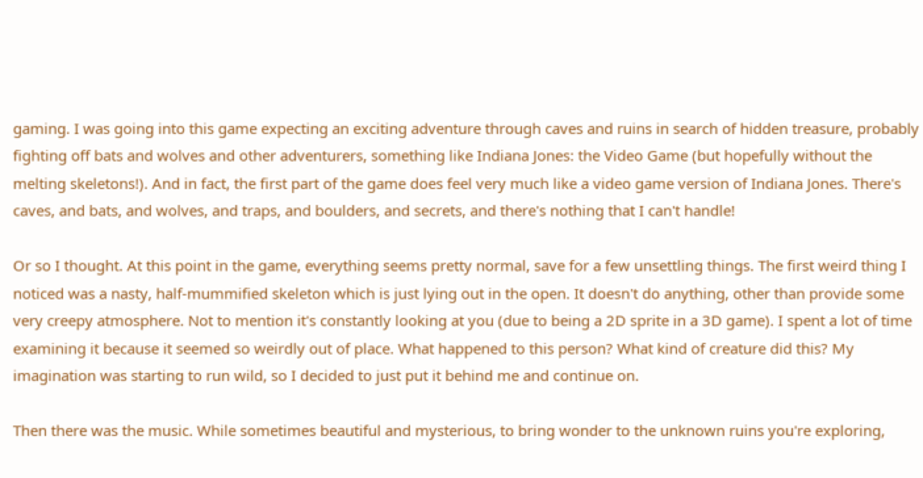gaming. I was going into this game expecting an exciting adventure through caves and ruins in search of hidden treasure, probably fighting off bats and wolves and other adventurers, something like Indiana Jones: the Video Game (but hopefully without the melting skeletons!). And in fact, the first part of the game does feel very much like a video game version of Indiana Jones. There's caves, and bats, and wolves, and traps, and boulders, and secrets, and there's nothing that I can't handle!

Or so I thought. At this point in the game, everything seems pretty normal, save for a few unsettling things. The first weird thing I noticed was a nasty, half-mummified skeleton which is just lying out in the open. It doesn't do anything, other than provide some very creepy atmosphere. Not to mention it's constantly looking at you (due to being a 2D sprite in a 3D game). I spent a lot of time examining it because it seemed so weirdly out of place. What happened to this person? What kind of creature did this? My imagination was starting to run wild, so I decided to just put it behind me and continue on.

Then there was the music. While sometimes beautiful and mysterious, to bring wonder to the unknown ruins you're exploring,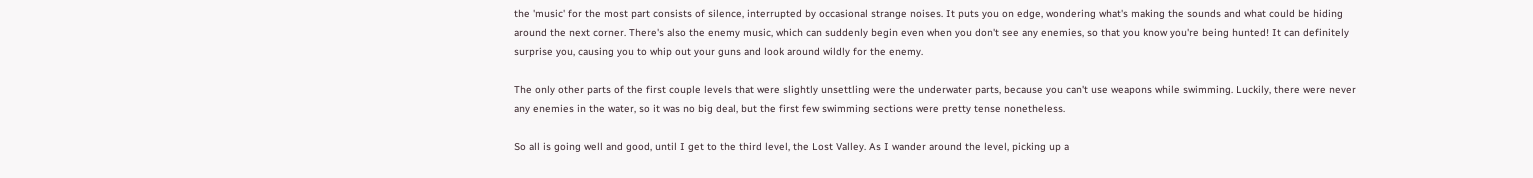the 'music' for the most part consists of silence, interrupted by occasional strange noises. It puts you on edge, wondering what's making the sounds and what could be hiding around the next corner. There's also the enemy music, which can suddenly begin even when you don't see any enemies, so that you know you're being hunted! It can definitely surprise you, causing you to whip out your guns and look around wildly for the enemy.

The only other parts of the first couple levels that were slightly unsettling were the underwater parts, because you can't use weapons while swimming. Luckily, there were never any enemies in the water, so it was no big deal, but the first few swimming sections were pretty tense nonetheless.

So all is going well and good, until I get to the third level, the Lost Valley. As I wander around the level, picking up a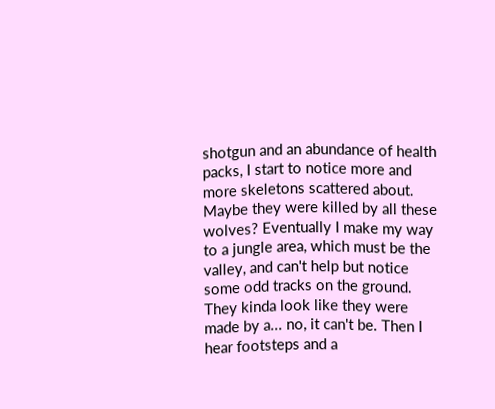shotgun and an abundance of health packs, I start to notice more and more skeletons scattered about. Maybe they were killed by all these wolves? Eventually I make my way to a jungle area, which must be the valley, and can't help but notice some odd tracks on the ground. They kinda look like they were made by a... no, it can't be. Then I hear footsteps and a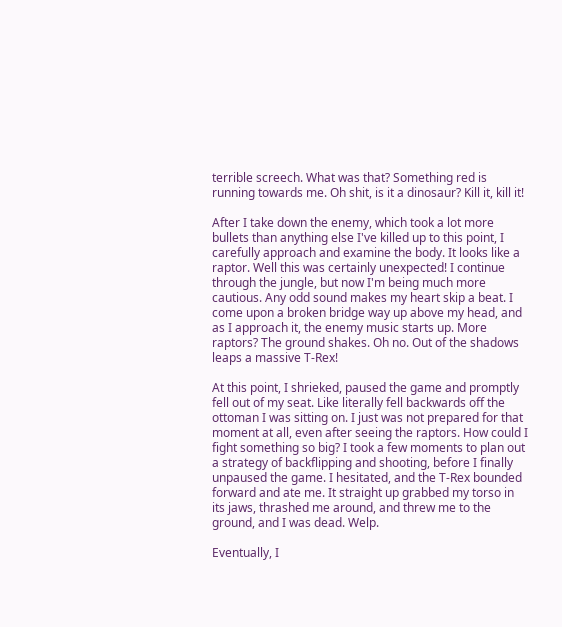terrible screech. What was that? Something red is running towards me. Oh shit, is it a dinosaur? Kill it, kill it!

After I take down the enemy, which took a lot more bullets than anything else I've killed up to this point, I carefully approach and examine the body. It looks like a raptor. Well this was certainly unexpected! I continue through the jungle, but now I'm being much more cautious. Any odd sound makes my heart skip a beat. I come upon a broken bridge way up above my head, and as I approach it, the enemy music starts up. More raptors? The ground shakes. Oh no. Out of the shadows leaps a massive T-Rex!

At this point, I shrieked, paused the game and promptly fell out of my seat. Like literally fell backwards off the ottoman I was sitting on. I just was not prepared for that moment at all, even after seeing the raptors. How could I fight something so big? I took a few moments to plan out a strategy of backflipping and shooting, before I finally unpaused the game. I hesitated, and the T-Rex bounded forward and ate me. It straight up grabbed my torso in its jaws, thrashed me around, and threw me to the ground, and I was dead. Welp.

Eventually, I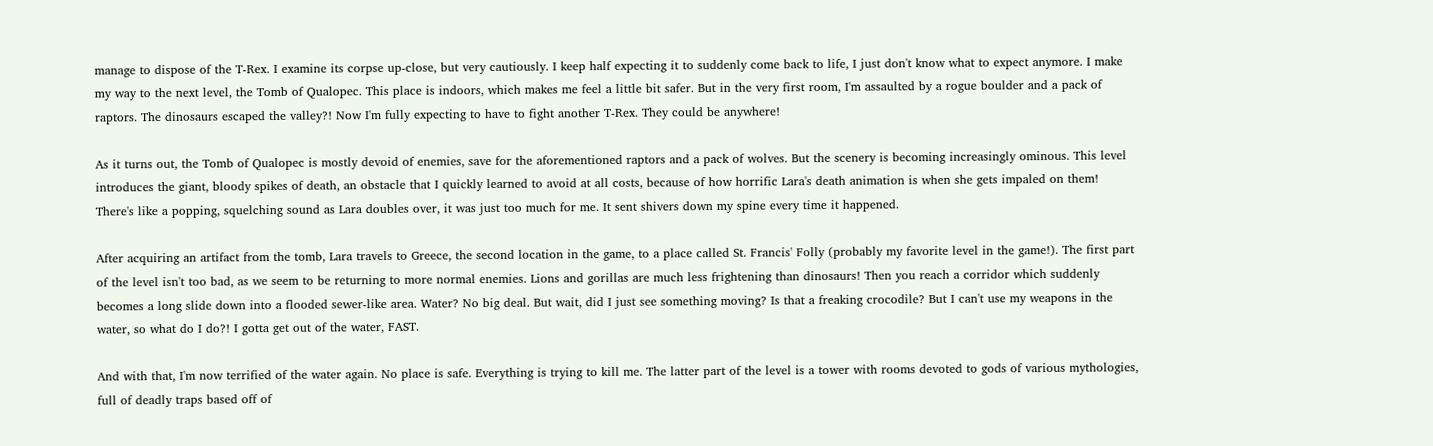manage to dispose of the T-Rex. I examine its corpse up-close, but very cautiously. I keep half expecting it to suddenly come back to life, I just don't know what to expect anymore. I make my way to the next level, the Tomb of Qualopec. This place is indoors, which makes me feel a little bit safer. But in the very first room, I'm assaulted by a rogue boulder and a pack of raptors. The dinosaurs escaped the valley?! Now I'm fully expecting to have to fight another T-Rex. They could be anywhere!

As it turns out, the Tomb of Qualopec is mostly devoid of enemies, save for the aforementioned raptors and a pack of wolves. But the scenery is becoming increasingly ominous. This level introduces the giant, bloody spikes of death, an obstacle that I quickly learned to avoid at all costs, because of how horrific Lara's death animation is when she gets impaled on them! There's like a popping, squelching sound as Lara doubles over, it was just too much for me. It sent shivers down my spine every time it happened.

After acquiring an artifact from the tomb, Lara travels to Greece, the second location in the game, to a place called St. Francis' Folly (probably my favorite level in the game!). The first part of the level isn't too bad, as we seem to be returning to more normal enemies. Lions and gorillas are much less frightening than dinosaurs! Then you reach a corridor which suddenly becomes a long slide down into a flooded sewer-like area. Water? No big deal. But wait, did I just see something moving? Is that a freaking crocodile? But I can't use my weapons in the water, so what do I do?! I gotta get out of the water, FAST.

And with that, I'm now terrified of the water again. No place is safe. Everything is trying to kill me. The latter part of the level is a tower with rooms devoted to gods of various mythologies, full of deadly traps based off of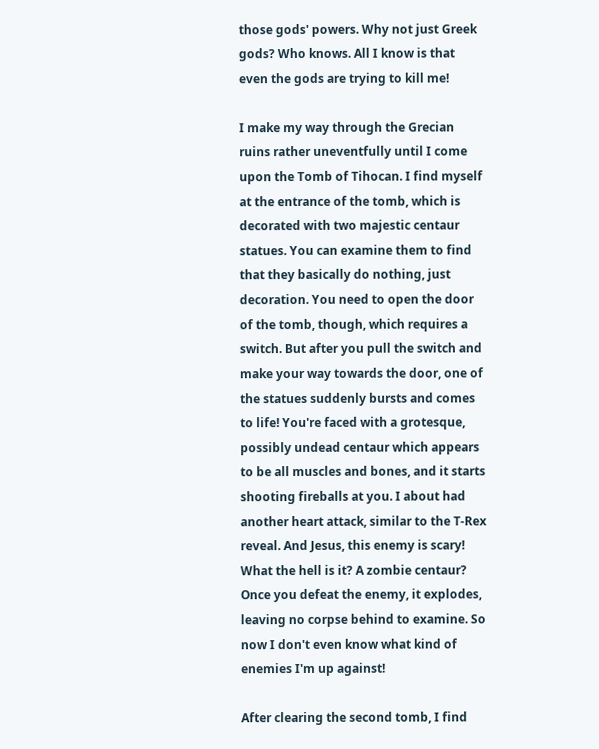those gods' powers. Why not just Greek gods? Who knows. All I know is that even the gods are trying to kill me!

I make my way through the Grecian ruins rather uneventfully until I come upon the Tomb of Tihocan. I find myself at the entrance of the tomb, which is decorated with two majestic centaur statues. You can examine them to find that they basically do nothing, just decoration. You need to open the door of the tomb, though, which requires a switch. But after you pull the switch and make your way towards the door, one of the statues suddenly bursts and comes to life! You're faced with a grotesque, possibly undead centaur which appears to be all muscles and bones, and it starts shooting fireballs at you. I about had another heart attack, similar to the T-Rex reveal. And Jesus, this enemy is scary! What the hell is it? A zombie centaur? Once you defeat the enemy, it explodes, leaving no corpse behind to examine. So now I don't even know what kind of enemies I'm up against!

After clearing the second tomb, I find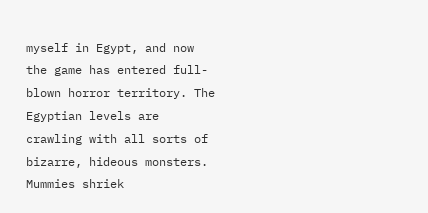myself in Egypt, and now the game has entered full-blown horror territory. The Egyptian levels are crawling with all sorts of bizarre, hideous monsters. Mummies shriek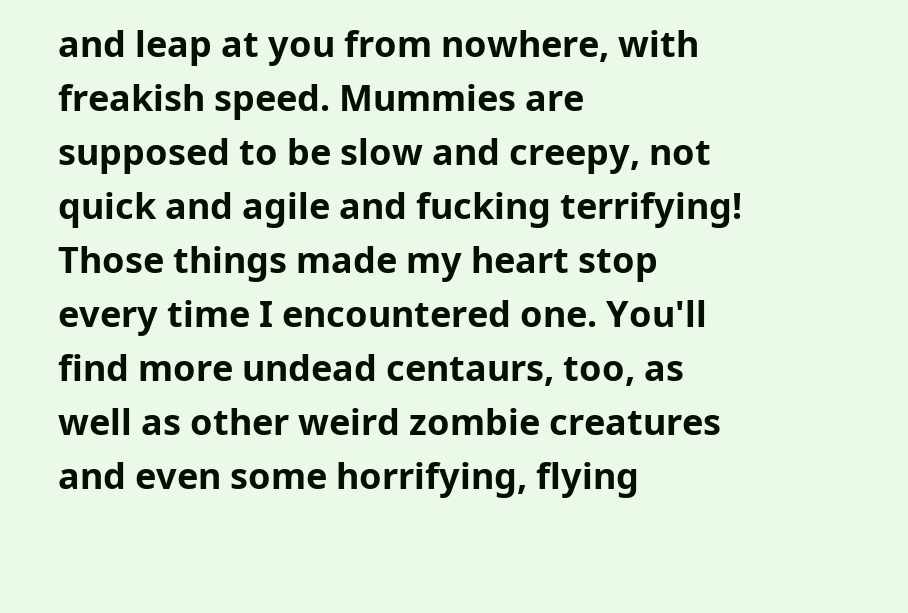and leap at you from nowhere, with freakish speed. Mummies are supposed to be slow and creepy, not quick and agile and fucking terrifying! Those things made my heart stop every time I encountered one. You'll find more undead centaurs, too, as well as other weird zombie creatures and even some horrifying, flying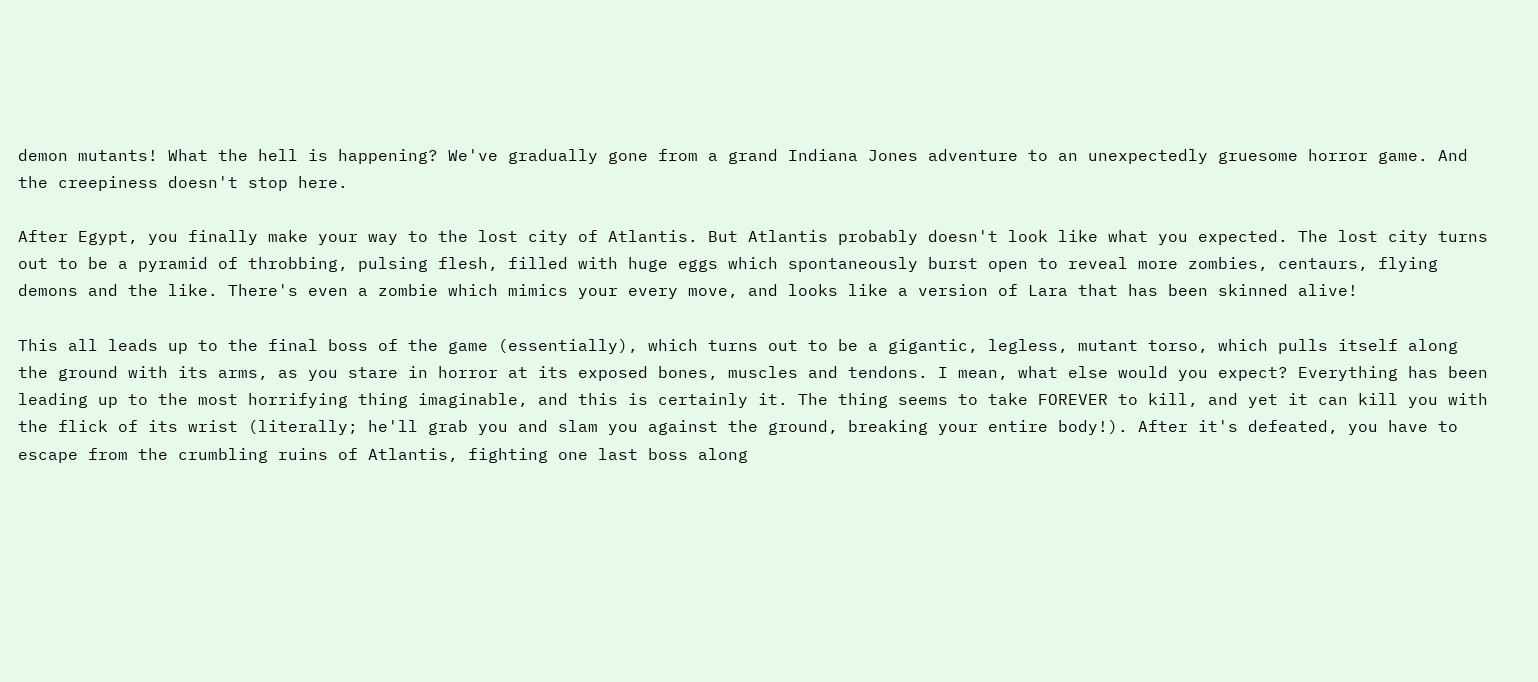demon mutants! What the hell is happening? We've gradually gone from a grand Indiana Jones adventure to an unexpectedly gruesome horror game. And the creepiness doesn't stop here.

After Egypt, you finally make your way to the lost city of Atlantis. But Atlantis probably doesn't look like what you expected. The lost city turns out to be a pyramid of throbbing, pulsing flesh, filled with huge eggs which spontaneously burst open to reveal more zombies, centaurs, flying demons and the like. There's even a zombie which mimics your every move, and looks like a version of Lara that has been skinned alive!

This all leads up to the final boss of the game (essentially), which turns out to be a gigantic, legless, mutant torso, which pulls itself along the ground with its arms, as you stare in horror at its exposed bones, muscles and tendons. I mean, what else would you expect? Everything has been leading up to the most horrifying thing imaginable, and this is certainly it. The thing seems to take FOREVER to kill, and yet it can kill you with the flick of its wrist (literally; he'll grab you and slam you against the ground, breaking your entire body!). After it's defeated, you have to escape from the crumbling ruins of Atlantis, fighting one last boss along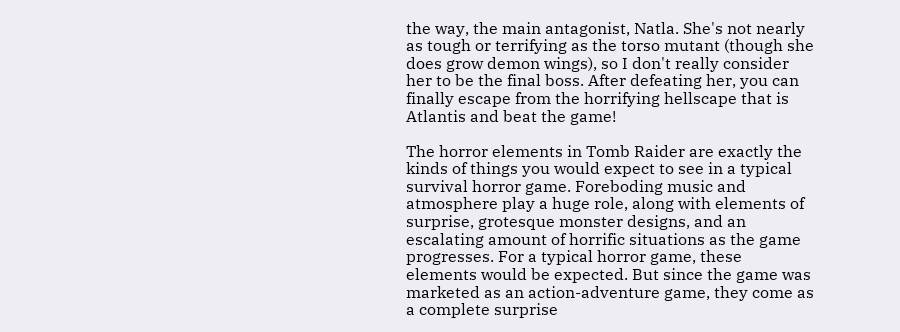the way, the main antagonist, Natla. She's not nearly as tough or terrifying as the torso mutant (though she does grow demon wings), so I don't really consider her to be the final boss. After defeating her, you can finally escape from the horrifying hellscape that is Atlantis and beat the game!

The horror elements in Tomb Raider are exactly the kinds of things you would expect to see in a typical survival horror game. Foreboding music and atmosphere play a huge role, along with elements of surprise, grotesque monster designs, and an escalating amount of horrific situations as the game progresses. For a typical horror game, these elements would be expected. But since the game was marketed as an action-adventure game, they come as a complete surprise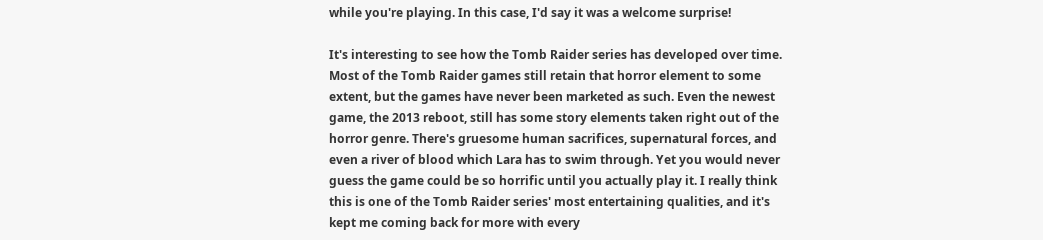while you're playing. In this case, I'd say it was a welcome surprise!

It's interesting to see how the Tomb Raider series has developed over time. Most of the Tomb Raider games still retain that horror element to some extent, but the games have never been marketed as such. Even the newest game, the 2013 reboot, still has some story elements taken right out of the horror genre. There's gruesome human sacrifices, supernatural forces, and even a river of blood which Lara has to swim through. Yet you would never guess the game could be so horrific until you actually play it. I really think this is one of the Tomb Raider series' most entertaining qualities, and it's kept me coming back for more with every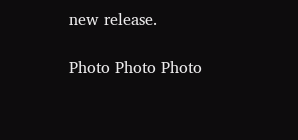new release.

Photo Photo Photo